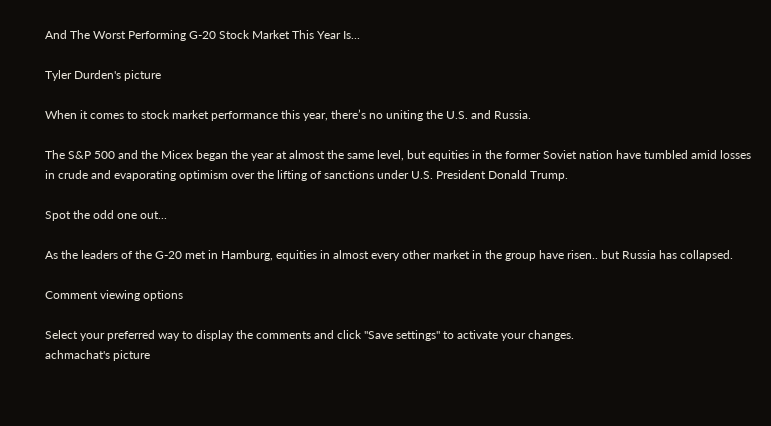And The Worst Performing G-20 Stock Market This Year Is...

Tyler Durden's picture

When it comes to stock market performance this year, there’s no uniting the U.S. and Russia.

The S&P 500 and the Micex began the year at almost the same level, but equities in the former Soviet nation have tumbled amid losses in crude and evaporating optimism over the lifting of sanctions under U.S. President Donald Trump.

Spot the odd one out...

As the leaders of the G-20 met in Hamburg, equities in almost every other market in the group have risen.. but Russia has collapsed.

Comment viewing options

Select your preferred way to display the comments and click "Save settings" to activate your changes.
achmachat's picture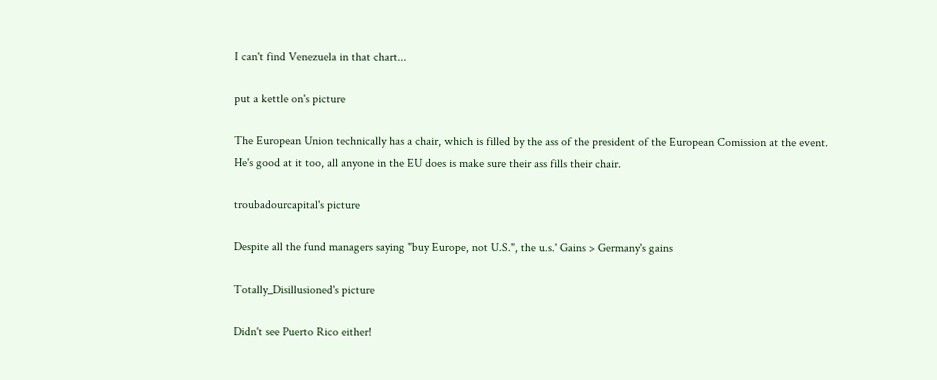I can't find Venezuela in that chart...

put a kettle on's picture

The European Union technically has a chair, which is filled by the ass of the president of the European Comission at the event. He's good at it too, all anyone in the EU does is make sure their ass fills their chair.

troubadourcapital's picture

Despite all the fund managers saying "buy Europe, not U.S.", the u.s.' Gains > Germany's gains

Totally_Disillusioned's picture

Didn't see Puerto Rico either!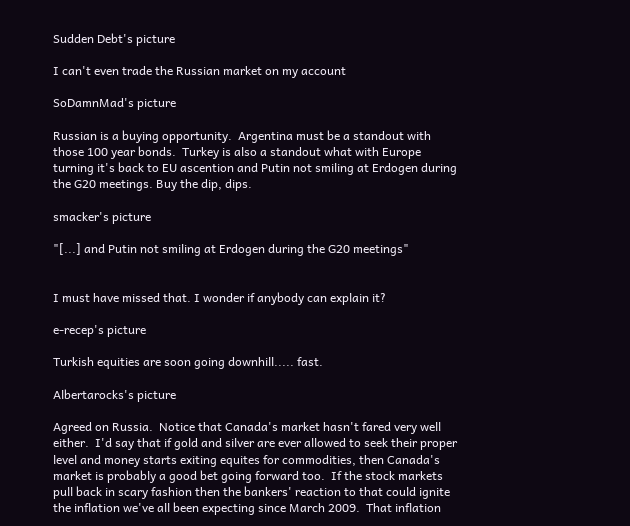Sudden Debt's picture

I can't even trade the Russian market on my account

SoDamnMad's picture

Russian is a buying opportunity.  Argentina must be a standout with those 100 year bonds.  Turkey is also a standout what with Europe turning it's back to EU ascention and Putin not smiling at Erdogen during the G20 meetings. Buy the dip, dips.

smacker's picture

"[...] and Putin not smiling at Erdogen during the G20 meetings"


I must have missed that. I wonder if anybody can explain it?

e-recep's picture

Turkish equities are soon going downhill..... fast.

Albertarocks's picture

Agreed on Russia.  Notice that Canada's market hasn't fared very well either.  I'd say that if gold and silver are ever allowed to seek their proper level and money starts exiting equites for commodities, then Canada's market is probably a good bet going forward too.  If the stock markets pull back in scary fashion then the bankers' reaction to that could ignite the inflation we've all been expecting since March 2009.  That inflation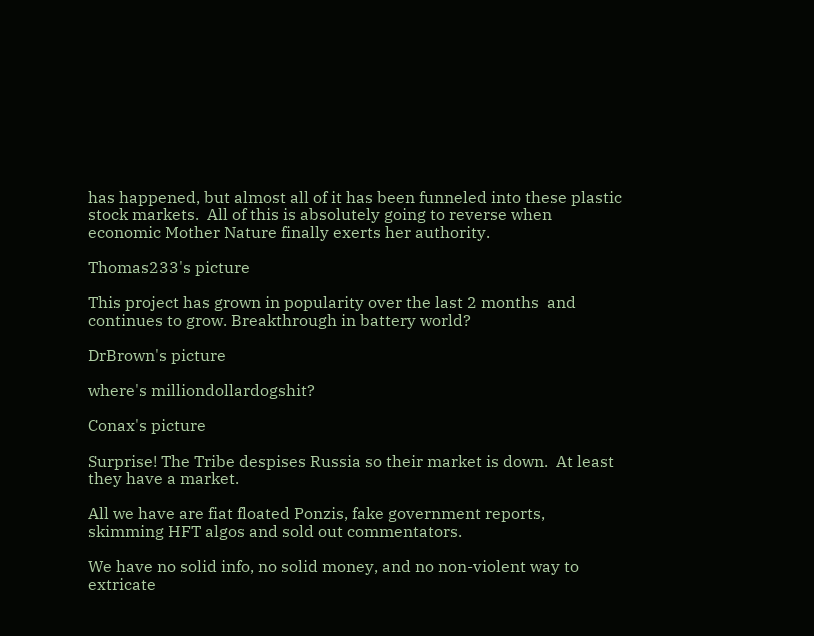has happened, but almost all of it has been funneled into these plastic stock markets.  All of this is absolutely going to reverse when economic Mother Nature finally exerts her authority.

Thomas233's picture

This project has grown in popularity over the last 2 months  and continues to grow. Breakthrough in battery world?

DrBrown's picture

where's milliondollardogshit?

Conax's picture

Surprise! The Tribe despises Russia so their market is down.  At least they have a market.

All we have are fiat floated Ponzis, fake government reports, skimming HFT algos and sold out commentators.

We have no solid info, no solid money, and no non-violent way to extricate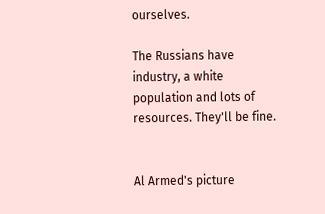ourselves.

The Russians have industry, a white population and lots of resources. They'll be fine.


Al Armed's picture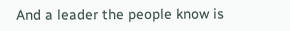And a leader the people know is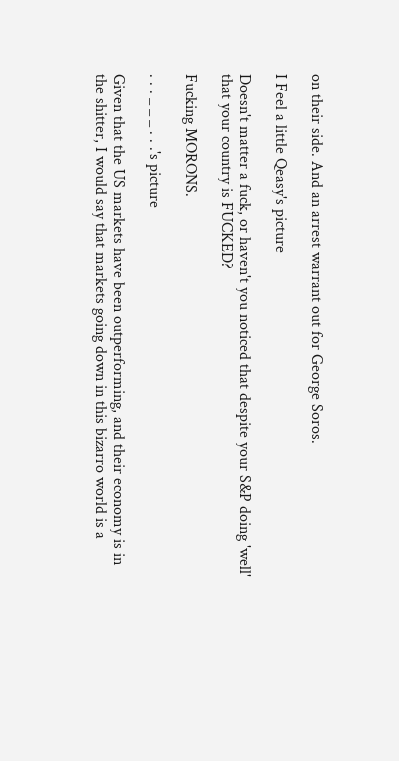on their side. And an arrest warrant out for George Soros.

I Feel a little Qeasy's picture

Doesn't matter a fuck, or haven't you noticed that despite your S&P doing 'well' that your country is FUCKED?

Fucking MORONS.

. . . _ _ _ . . .'s picture

Given that the US markets have been outperforming, and their economy is in the shitter, I would say that markets going down in this bizarro world is a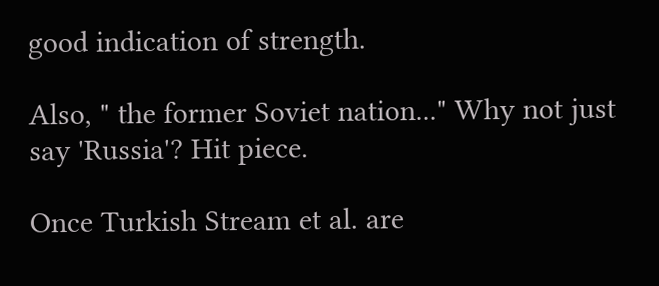good indication of strength.

Also, " the former Soviet nation..." Why not just say 'Russia'? Hit piece.

Once Turkish Stream et al. are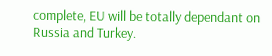complete, EU will be totally dependant on Russia and Turkey.